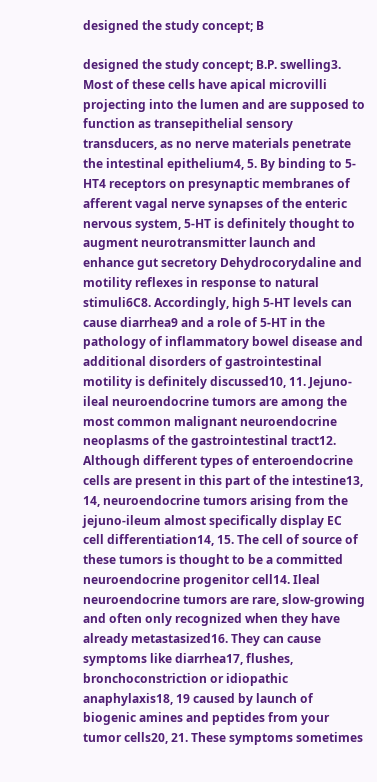designed the study concept; B

designed the study concept; B.P. swelling3. Most of these cells have apical microvilli projecting into the lumen and are supposed to function as transepithelial sensory transducers, as no nerve materials penetrate the intestinal epithelium4, 5. By binding to 5-HT4 receptors on presynaptic membranes of afferent vagal nerve synapses of the enteric nervous system, 5-HT is definitely thought to augment neurotransmitter launch and enhance gut secretory Dehydrocorydaline and motility reflexes in response to natural stimuli6C8. Accordingly, high 5-HT levels can cause diarrhea9 and a role of 5-HT in the pathology of inflammatory bowel disease and additional disorders of gastrointestinal motility is definitely discussed10, 11. Jejuno-ileal neuroendocrine tumors are among the most common malignant neuroendocrine neoplasms of the gastrointestinal tract12. Although different types of enteroendocrine cells are present in this part of the intestine13, 14, neuroendocrine tumors arising from the jejuno-ileum almost specifically display EC cell differentiation14, 15. The cell of source of these tumors is thought to be a committed neuroendocrine progenitor cell14. Ileal neuroendocrine tumors are rare, slow-growing and often only recognized when they have already metastasized16. They can cause symptoms like diarrhea17, flushes, bronchoconstriction or idiopathic anaphylaxis18, 19 caused by launch of biogenic amines and peptides from your tumor cells20, 21. These symptoms sometimes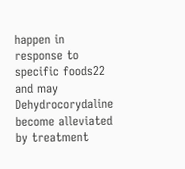happen in response to specific foods22 and may Dehydrocorydaline become alleviated by treatment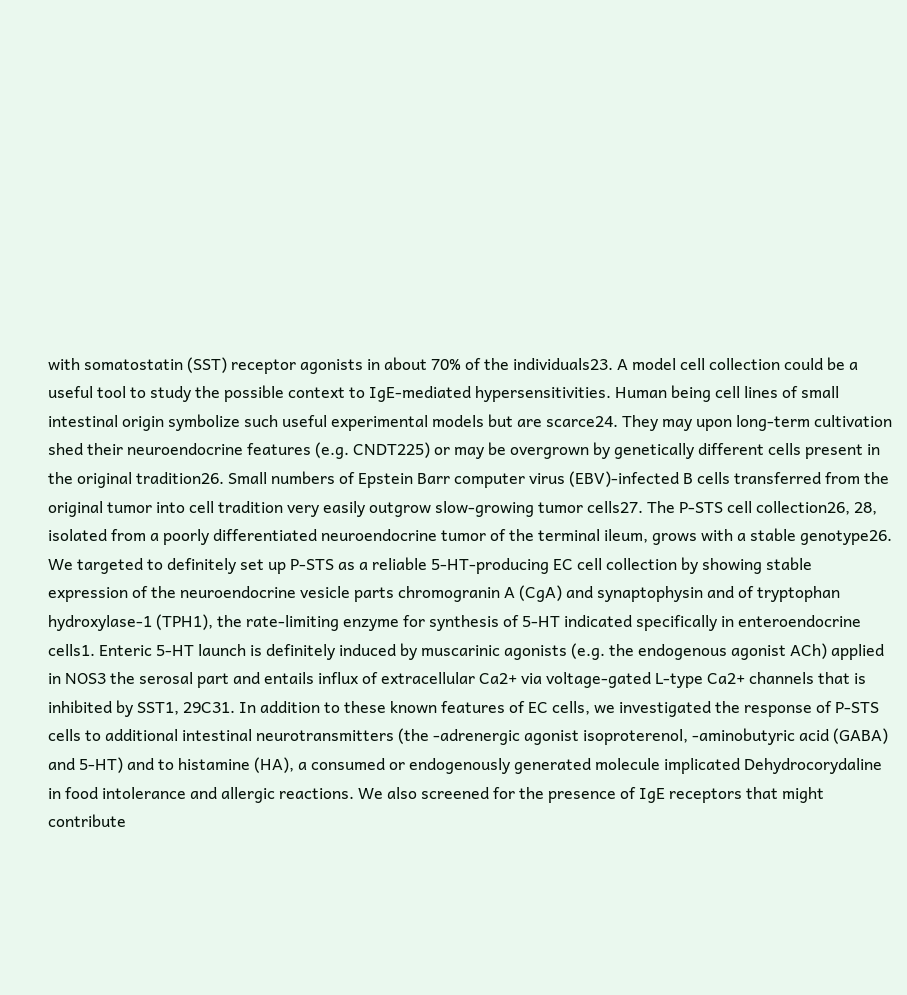with somatostatin (SST) receptor agonists in about 70% of the individuals23. A model cell collection could be a useful tool to study the possible context to IgE-mediated hypersensitivities. Human being cell lines of small intestinal origin symbolize such useful experimental models but are scarce24. They may upon long-term cultivation shed their neuroendocrine features (e.g. CNDT225) or may be overgrown by genetically different cells present in the original tradition26. Small numbers of Epstein Barr computer virus (EBV)-infected B cells transferred from the original tumor into cell tradition very easily outgrow slow-growing tumor cells27. The P-STS cell collection26, 28, isolated from a poorly differentiated neuroendocrine tumor of the terminal ileum, grows with a stable genotype26. We targeted to definitely set up P-STS as a reliable 5-HT-producing EC cell collection by showing stable expression of the neuroendocrine vesicle parts chromogranin A (CgA) and synaptophysin and of tryptophan hydroxylase-1 (TPH1), the rate-limiting enzyme for synthesis of 5-HT indicated specifically in enteroendocrine cells1. Enteric 5-HT launch is definitely induced by muscarinic agonists (e.g. the endogenous agonist ACh) applied in NOS3 the serosal part and entails influx of extracellular Ca2+ via voltage-gated L-type Ca2+ channels that is inhibited by SST1, 29C31. In addition to these known features of EC cells, we investigated the response of P-STS cells to additional intestinal neurotransmitters (the -adrenergic agonist isoproterenol, -aminobutyric acid (GABA) and 5-HT) and to histamine (HA), a consumed or endogenously generated molecule implicated Dehydrocorydaline in food intolerance and allergic reactions. We also screened for the presence of IgE receptors that might contribute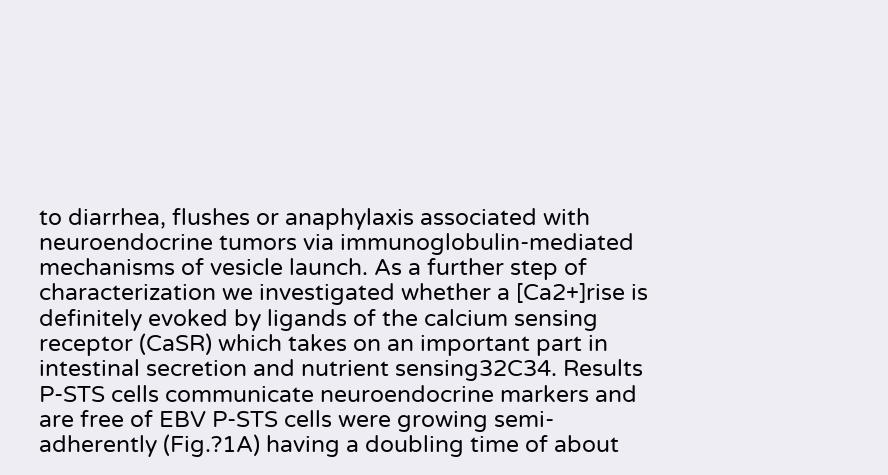to diarrhea, flushes or anaphylaxis associated with neuroendocrine tumors via immunoglobulin-mediated mechanisms of vesicle launch. As a further step of characterization we investigated whether a [Ca2+]rise is definitely evoked by ligands of the calcium sensing receptor (CaSR) which takes on an important part in intestinal secretion and nutrient sensing32C34. Results P-STS cells communicate neuroendocrine markers and are free of EBV P-STS cells were growing semi-adherently (Fig.?1A) having a doubling time of about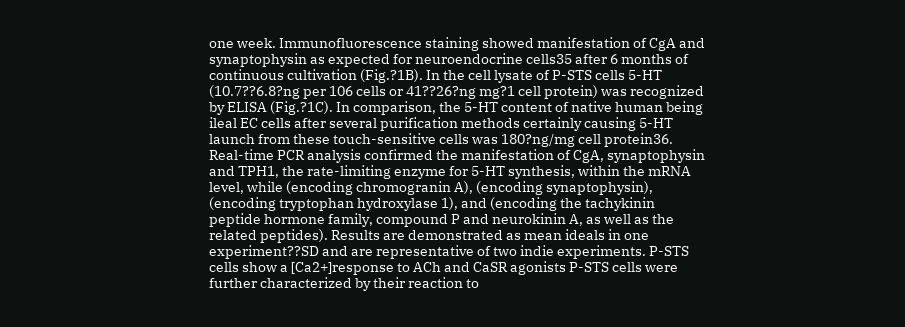one week. Immunofluorescence staining showed manifestation of CgA and synaptophysin as expected for neuroendocrine cells35 after 6 months of continuous cultivation (Fig.?1B). In the cell lysate of P-STS cells 5-HT (10.7??6.8?ng per 106 cells or 41??26?ng mg?1 cell protein) was recognized by ELISA (Fig.?1C). In comparison, the 5-HT content of native human being ileal EC cells after several purification methods certainly causing 5-HT launch from these touch-sensitive cells was 180?ng/mg cell protein36. Real-time PCR analysis confirmed the manifestation of CgA, synaptophysin and TPH1, the rate-limiting enzyme for 5-HT synthesis, within the mRNA level, while (encoding chromogranin A), (encoding synaptophysin), (encoding tryptophan hydroxylase 1), and (encoding the tachykinin peptide hormone family, compound P and neurokinin A, as well as the related peptides). Results are demonstrated as mean ideals in one experiment??SD and are representative of two indie experiments. P-STS cells show a [Ca2+]response to ACh and CaSR agonists P-STS cells were further characterized by their reaction to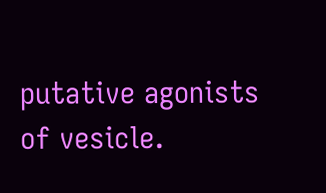putative agonists of vesicle.